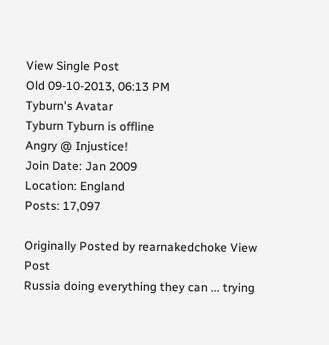View Single Post
Old 09-10-2013, 06:13 PM
Tyburn's Avatar
Tyburn Tyburn is offline
Angry @ Injustice!
Join Date: Jan 2009
Location: England
Posts: 17,097

Originally Posted by rearnakedchoke View Post
Russia doing everything they can ... trying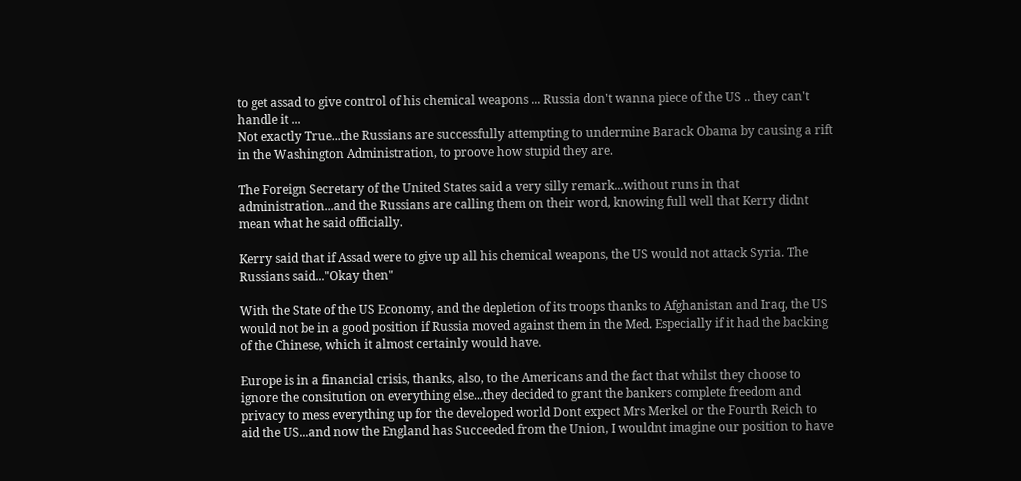to get assad to give control of his chemical weapons ... Russia don't wanna piece of the US .. they can't handle it ...
Not exactly True...the Russians are successfully attempting to undermine Barack Obama by causing a rift in the Washington Administration, to proove how stupid they are.

The Foreign Secretary of the United States said a very silly remark...without runs in that administration...and the Russians are calling them on their word, knowing full well that Kerry didnt mean what he said officially.

Kerry said that if Assad were to give up all his chemical weapons, the US would not attack Syria. The Russians said..."Okay then"

With the State of the US Economy, and the depletion of its troops thanks to Afghanistan and Iraq, the US would not be in a good position if Russia moved against them in the Med. Especially if it had the backing of the Chinese, which it almost certainly would have.

Europe is in a financial crisis, thanks, also, to the Americans and the fact that whilst they choose to ignore the consitution on everything else...they decided to grant the bankers complete freedom and privacy to mess everything up for the developed world Dont expect Mrs Merkel or the Fourth Reich to aid the US...and now the England has Succeeded from the Union, I wouldnt imagine our position to have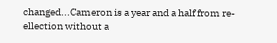changed...Cameron is a year and a half from re-ellection without a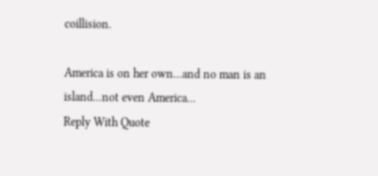coillision.

America is on her own...and no man is an island...not even America...
Reply With Quote